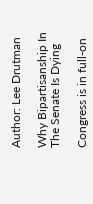Author: Lee Drutman

Why Bipartisanship In The Senate Is Dying

Congress is in full-on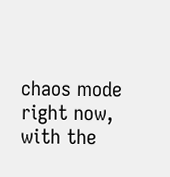chaos mode right now, with the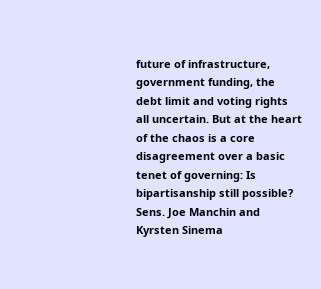future of infrastructure, government funding, the debt limit and voting rights all uncertain. But at the heart of the chaos is a core disagreement over a basic tenet of governing: Is bipartisanship still possible? Sens. Joe Manchin and Kyrsten Sinema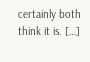certainly both think it is. […]